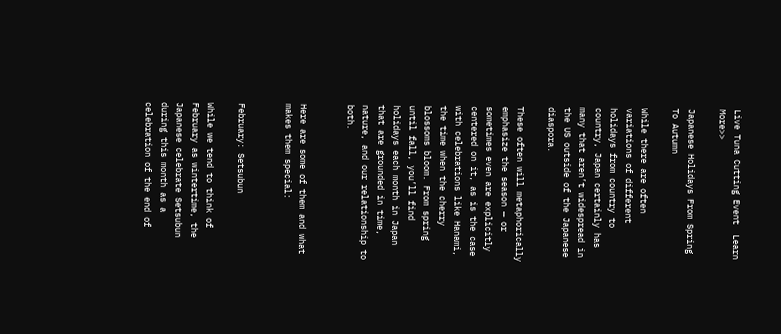Live Tuna Cutting Event  Learn More>>

Japanese Holidays From Spring To Autumn

While there are often variations of different holidays from country to country, Japan certainly has many that aren’t widespread in the US outside of the Japanese diaspora.

These often will metaphorically emphasize the season — or sometimes even are explicitly centered on it, as is the case with celebrations like Hanami, the time when the cherry blossoms bloom. From spring until fall, you’ll find holidays each month in Japan that are grounded in time, nature, and our relationship to both.


Here are some of them and what makes them special:


February: Setsubun

While we tend to think of February as wintertime, the Japanese celebrate Setsubun during this month as a celebration of the end of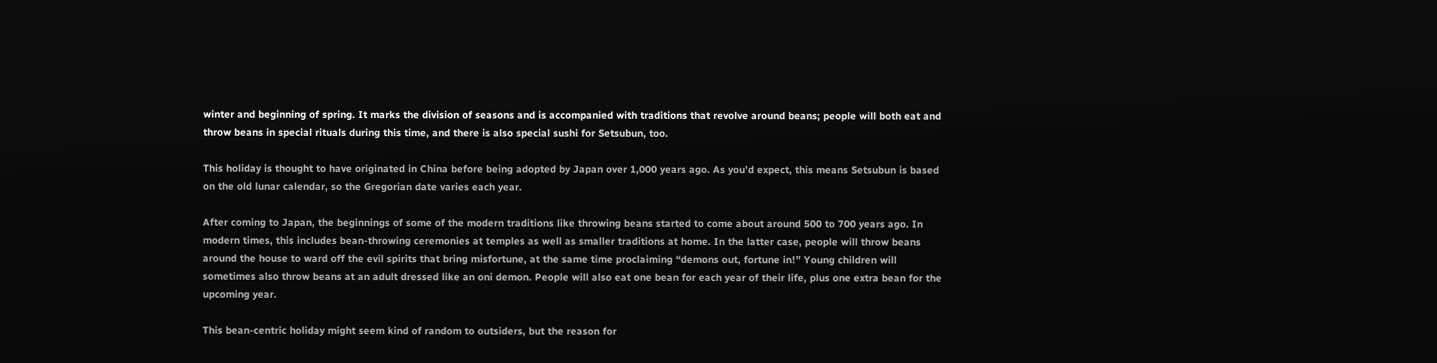winter and beginning of spring. It marks the division of seasons and is accompanied with traditions that revolve around beans; people will both eat and throw beans in special rituals during this time, and there is also special sushi for Setsubun, too.

This holiday is thought to have originated in China before being adopted by Japan over 1,000 years ago. As you’d expect, this means Setsubun is based on the old lunar calendar, so the Gregorian date varies each year.

After coming to Japan, the beginnings of some of the modern traditions like throwing beans started to come about around 500 to 700 years ago. In modern times, this includes bean-throwing ceremonies at temples as well as smaller traditions at home. In the latter case, people will throw beans around the house to ward off the evil spirits that bring misfortune, at the same time proclaiming “demons out, fortune in!” Young children will sometimes also throw beans at an adult dressed like an oni demon. People will also eat one bean for each year of their life, plus one extra bean for the upcoming year.

This bean-centric holiday might seem kind of random to outsiders, but the reason for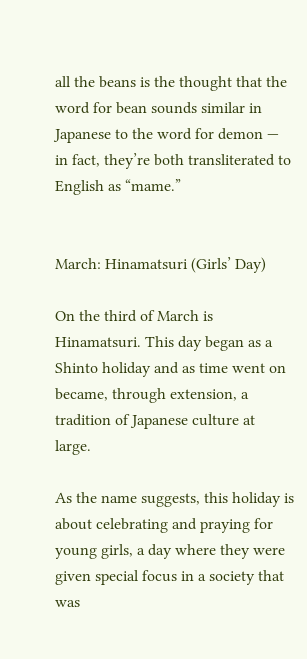all the beans is the thought that the word for bean sounds similar in Japanese to the word for demon — in fact, they’re both transliterated to English as “mame.”


March: Hinamatsuri (Girls’ Day)

On the third of March is Hinamatsuri. This day began as a Shinto holiday and as time went on became, through extension, a tradition of Japanese culture at large.

As the name suggests, this holiday is about celebrating and praying for young girls, a day where they were given special focus in a society that was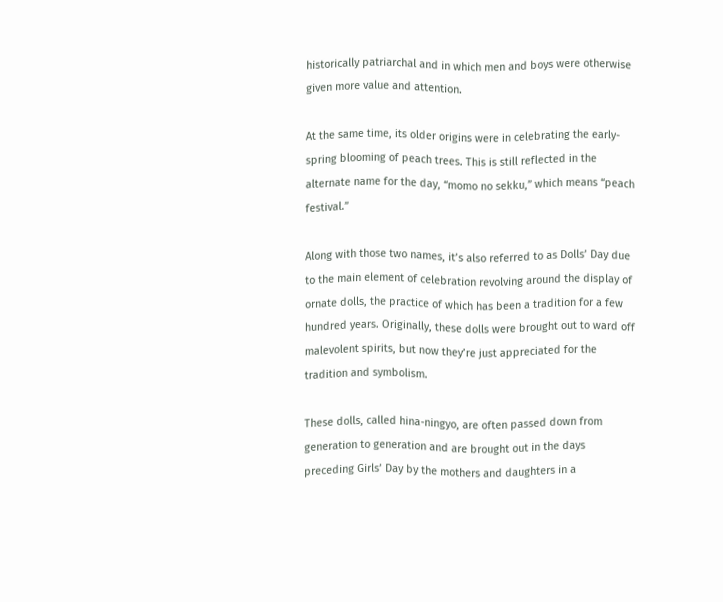historically patriarchal and in which men and boys were otherwise given more value and attention.

At the same time, its older origins were in celebrating the early-spring blooming of peach trees. This is still reflected in the alternate name for the day, “momo no sekku,” which means “peach festival.”

Along with those two names, it’s also referred to as Dolls’ Day due to the main element of celebration revolving around the display of ornate dolls, the practice of which has been a tradition for a few hundred years. Originally, these dolls were brought out to ward off malevolent spirits, but now they’re just appreciated for the tradition and symbolism.

These dolls, called hina-ningyo, are often passed down from generation to generation and are brought out in the days preceding Girls’ Day by the mothers and daughters in a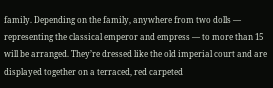family. Depending on the family, anywhere from two dolls — representing the classical emperor and empress — to more than 15 will be arranged. They’re dressed like the old imperial court and are displayed together on a terraced, red carpeted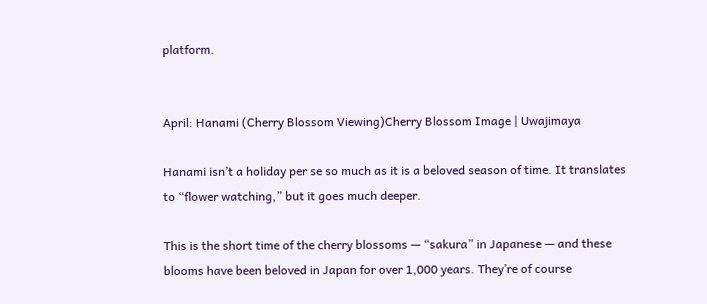platform.


April: Hanami (Cherry Blossom Viewing)Cherry Blossom Image | Uwajimaya

Hanami isn’t a holiday per se so much as it is a beloved season of time. It translates to “flower watching,” but it goes much deeper.

This is the short time of the cherry blossoms — “sakura” in Japanese — and these blooms have been beloved in Japan for over 1,000 years. They’re of course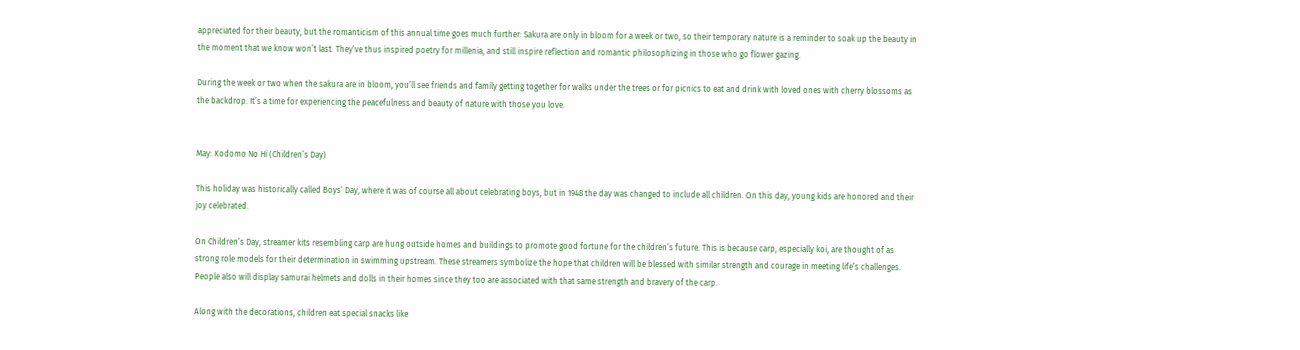appreciated for their beauty, but the romanticism of this annual time goes much further: Sakura are only in bloom for a week or two, so their temporary nature is a reminder to soak up the beauty in the moment that we know won’t last. They’ve thus inspired poetry for millenia, and still inspire reflection and romantic philosophizing in those who go flower gazing.

During the week or two when the sakura are in bloom, you’ll see friends and family getting together for walks under the trees or for picnics to eat and drink with loved ones with cherry blossoms as the backdrop. It’s a time for experiencing the peacefulness and beauty of nature with those you love.


May: Kodomo No Hi (Children’s Day)

This holiday was historically called Boys’ Day, where it was of course all about celebrating boys, but in 1948 the day was changed to include all children. On this day, young kids are honored and their joy celebrated.

On Children’s Day, streamer kits resembling carp are hung outside homes and buildings to promote good fortune for the children’s future. This is because carp, especially koi, are thought of as strong role models for their determination in swimming upstream. These streamers symbolize the hope that children will be blessed with similar strength and courage in meeting life’s challenges. People also will display samurai helmets and dolls in their homes since they too are associated with that same strength and bravery of the carp.

Along with the decorations, children eat special snacks like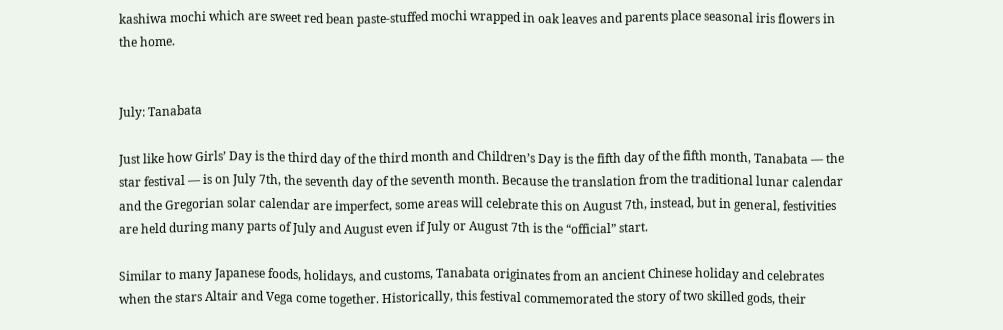kashiwa mochi which are sweet red bean paste-stuffed mochi wrapped in oak leaves and parents place seasonal iris flowers in the home.


July: Tanabata

Just like how Girls’ Day is the third day of the third month and Children’s Day is the fifth day of the fifth month, Tanabata — the star festival — is on July 7th, the seventh day of the seventh month. Because the translation from the traditional lunar calendar and the Gregorian solar calendar are imperfect, some areas will celebrate this on August 7th, instead, but in general, festivities are held during many parts of July and August even if July or August 7th is the “official” start.

Similar to many Japanese foods, holidays, and customs, Tanabata originates from an ancient Chinese holiday and celebrates when the stars Altair and Vega come together. Historically, this festival commemorated the story of two skilled gods, their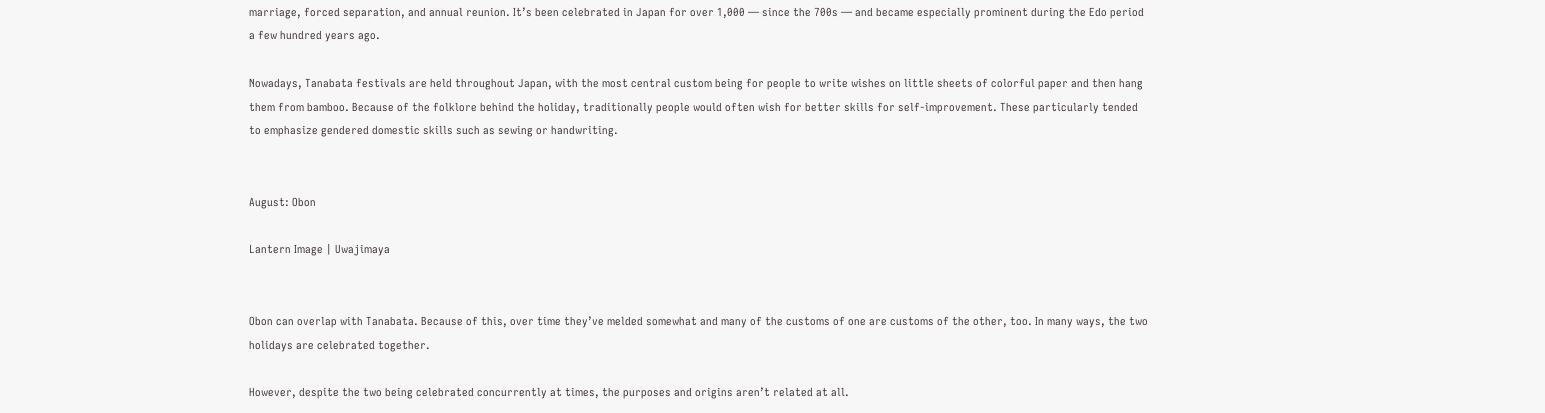marriage, forced separation, and annual reunion. It’s been celebrated in Japan for over 1,000 — since the 700s — and became especially prominent during the Edo period a few hundred years ago.

Nowadays, Tanabata festivals are held throughout Japan, with the most central custom being for people to write wishes on little sheets of colorful paper and then hang them from bamboo. Because of the folklore behind the holiday, traditionally people would often wish for better skills for self-improvement. These particularly tended to emphasize gendered domestic skills such as sewing or handwriting.


August: Obon

Lantern Image | Uwajimaya


Obon can overlap with Tanabata. Because of this, over time they’ve melded somewhat and many of the customs of one are customs of the other, too. In many ways, the two holidays are celebrated together.

However, despite the two being celebrated concurrently at times, the purposes and origins aren’t related at all.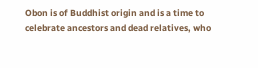Obon is of Buddhist origin and is a time to celebrate ancestors and dead relatives, who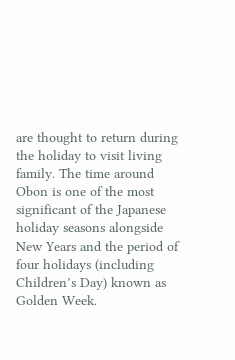are thought to return during the holiday to visit living family. The time around Obon is one of the most significant of the Japanese holiday seasons alongside New Years and the period of four holidays (including Children’s Day) known as Golden Week.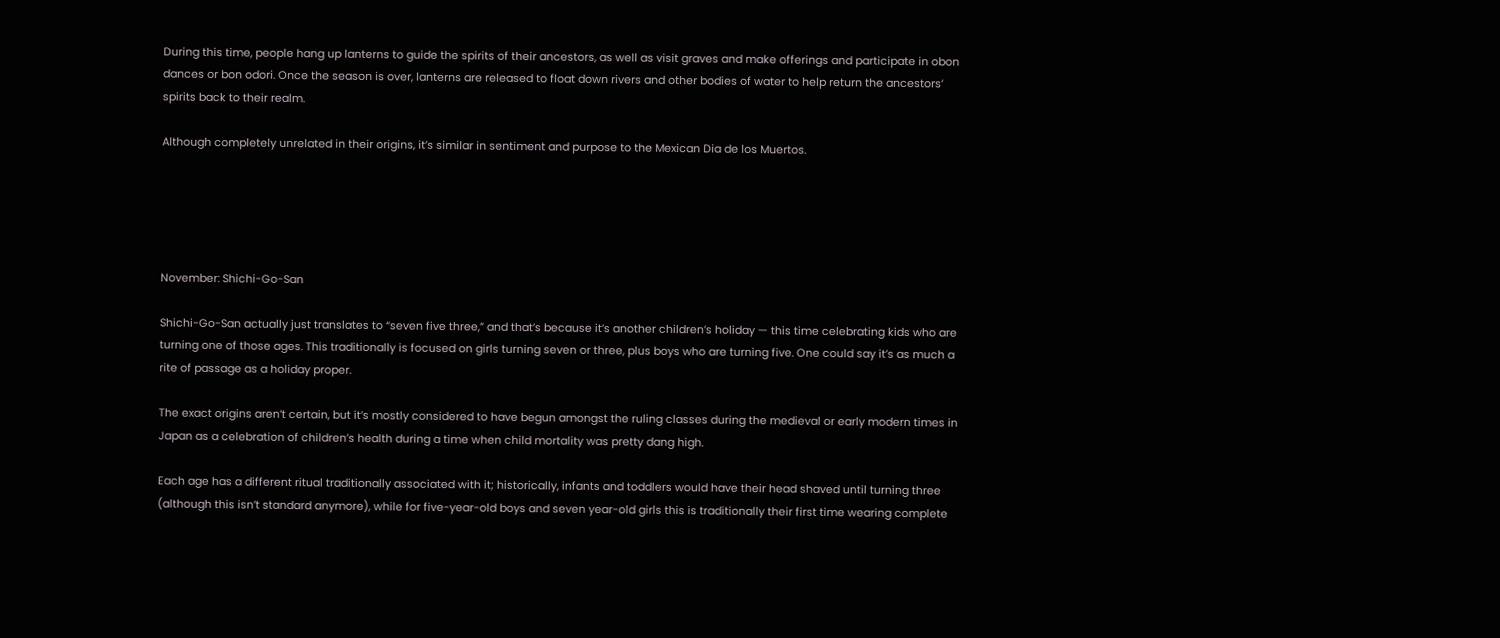During this time, people hang up lanterns to guide the spirits of their ancestors, as well as visit graves and make offerings and participate in obon dances or bon odori. Once the season is over, lanterns are released to float down rivers and other bodies of water to help return the ancestors’ spirits back to their realm.

Although completely unrelated in their origins, it’s similar in sentiment and purpose to the Mexican Dia de los Muertos.





November: Shichi-Go-San

Shichi-Go-San actually just translates to “seven five three,” and that’s because it’s another children’s holiday — this time celebrating kids who are turning one of those ages. This traditionally is focused on girls turning seven or three, plus boys who are turning five. One could say it’s as much a rite of passage as a holiday proper.

The exact origins aren’t certain, but it’s mostly considered to have begun amongst the ruling classes during the medieval or early modern times in Japan as a celebration of children’s health during a time when child mortality was pretty dang high.

Each age has a different ritual traditionally associated with it; historically, infants and toddlers would have their head shaved until turning three (although this isn’t standard anymore), while for five-year-old boys and seven year-old girls this is traditionally their first time wearing complete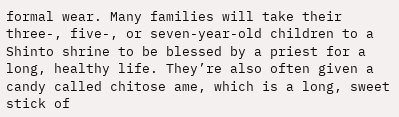formal wear. Many families will take their three-, five-, or seven-year-old children to a Shinto shrine to be blessed by a priest for a long, healthy life. They’re also often given a candy called chitose ame, which is a long, sweet stick of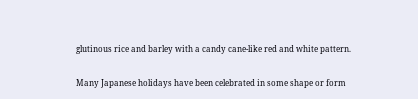glutinous rice and barley with a candy cane-like red and white pattern.

Many Japanese holidays have been celebrated in some shape or form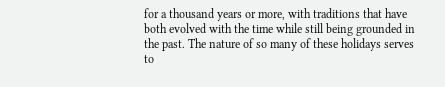for a thousand years or more, with traditions that have both evolved with the time while still being grounded in the past. The nature of so many of these holidays serves to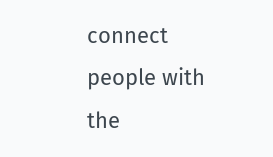connect people with the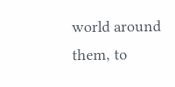world around them, to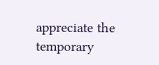appreciate the temporary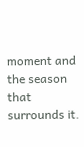moment and the season that surrounds it.